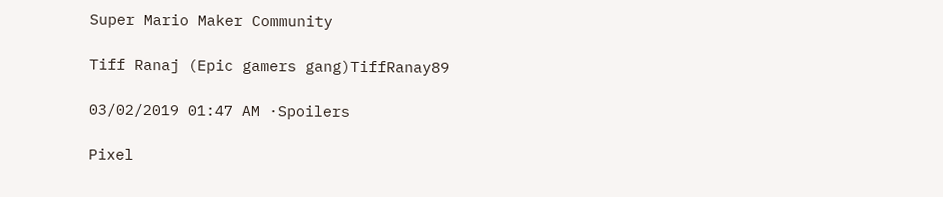Super Mario Maker Community

Tiff Ranaj (Epic gamers gang)TiffRanay89

03/02/2019 01:47 AM ·Spoilers

Pixel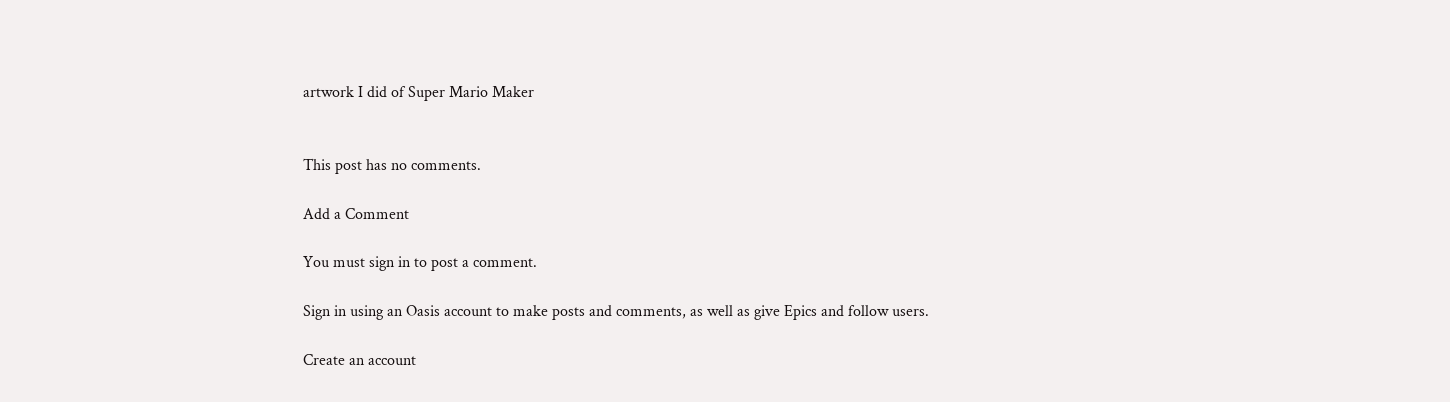artwork I did of Super Mario Maker


This post has no comments.

Add a Comment

You must sign in to post a comment.

Sign in using an Oasis account to make posts and comments, as well as give Epics and follow users.

Create an account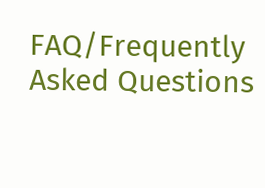FAQ/Frequently Asked Questions